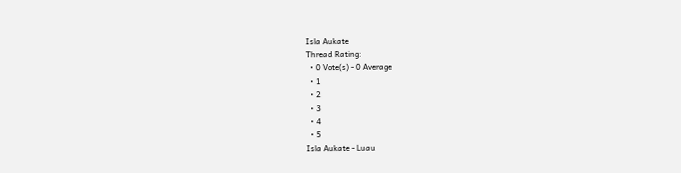Isla Aukate
Thread Rating:
  • 0 Vote(s) - 0 Average
  • 1
  • 2
  • 3
  • 4
  • 5
Isla Aukate - Luau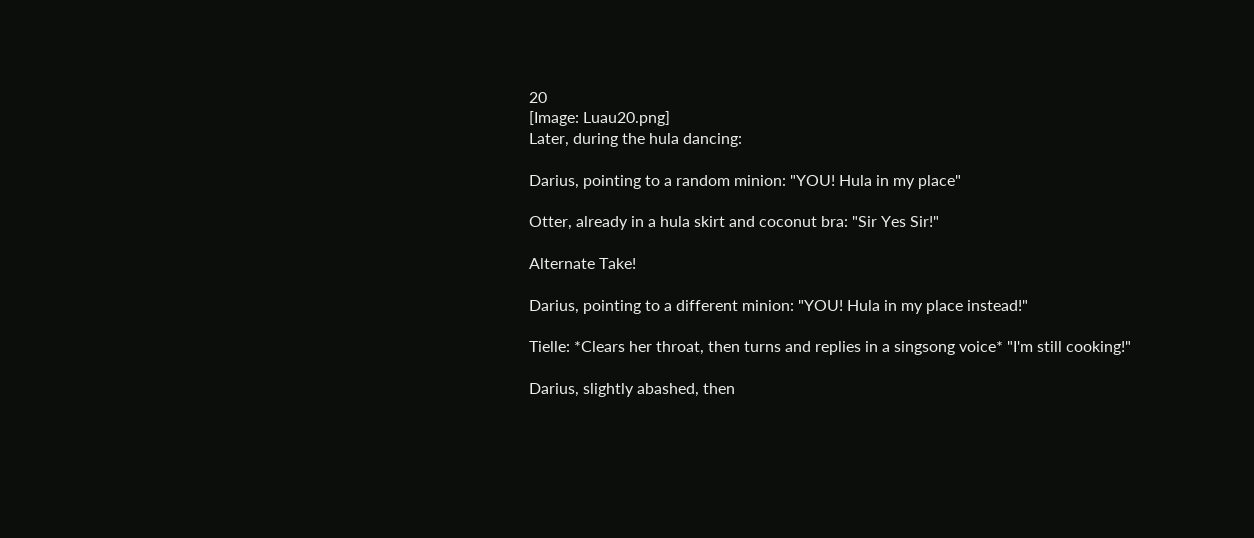20
[Image: Luau20.png]
Later, during the hula dancing:

Darius, pointing to a random minion: "YOU! Hula in my place"

Otter, already in a hula skirt and coconut bra: "Sir Yes Sir!"

Alternate Take!

Darius, pointing to a different minion: "YOU! Hula in my place instead!"

Tielle: *Clears her throat, then turns and replies in a singsong voice* "I'm still cooking!"

Darius, slightly abashed, then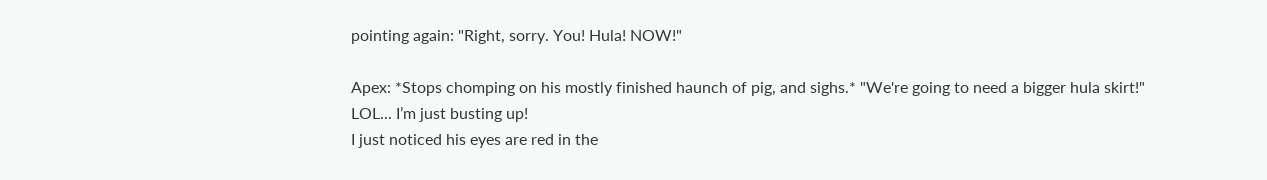pointing again: "Right, sorry. You! Hula! NOW!"

Apex: *Stops chomping on his mostly finished haunch of pig, and sighs.* "We're going to need a bigger hula skirt!"
LOL... I’m just busting up!
I just noticed his eyes are red in the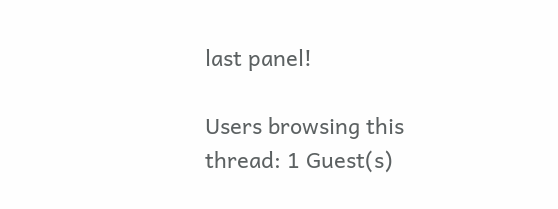last panel!

Users browsing this thread: 1 Guest(s)